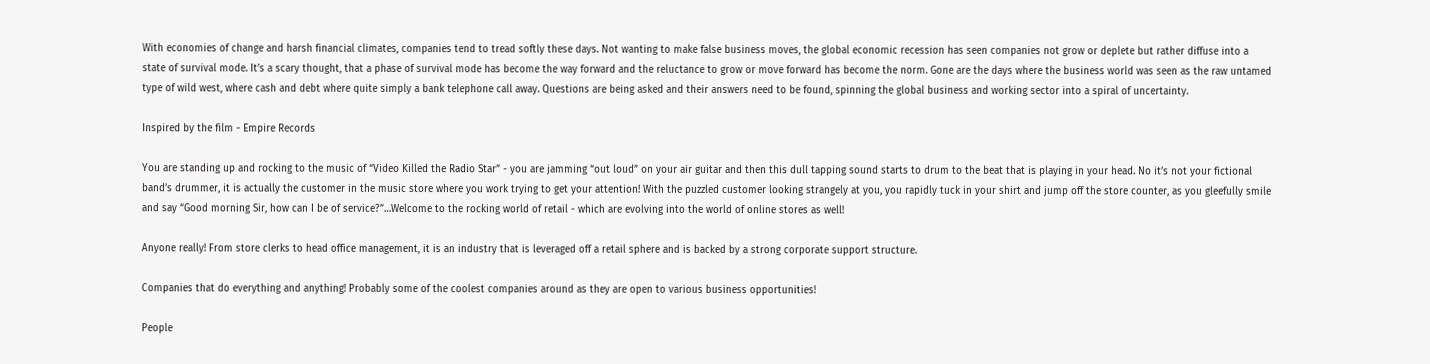With economies of change and harsh financial climates, companies tend to tread softly these days. Not wanting to make false business moves, the global economic recession has seen companies not grow or deplete but rather diffuse into a state of survival mode. It’s a scary thought, that a phase of survival mode has become the way forward and the reluctance to grow or move forward has become the norm. Gone are the days where the business world was seen as the raw untamed type of wild west, where cash and debt where quite simply a bank telephone call away. Questions are being asked and their answers need to be found, spinning the global business and working sector into a spiral of uncertainty.

Inspired by the film - Empire Records

You are standing up and rocking to the music of “Video Killed the Radio Star” - you are jamming “out loud” on your air guitar and then this dull tapping sound starts to drum to the beat that is playing in your head. No it’s not your fictional band’s drummer, it is actually the customer in the music store where you work trying to get your attention! With the puzzled customer looking strangely at you, you rapidly tuck in your shirt and jump off the store counter, as you gleefully smile and say “Good morning Sir, how can I be of service?”…Welcome to the rocking world of retail - which are evolving into the world of online stores as well!

Anyone really! From store clerks to head office management, it is an industry that is leveraged off a retail sphere and is backed by a strong corporate support structure.

Companies that do everything and anything! Probably some of the coolest companies around as they are open to various business opportunities!

People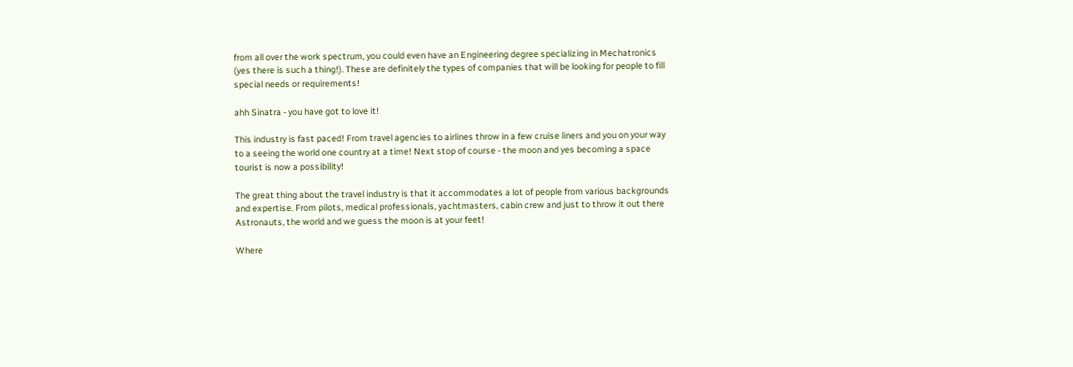from all over the work spectrum, you could even have an Engineering degree specializing in Mechatronics (yes there is such a thing!). These are definitely the types of companies that will be looking for people to fill special needs or requirements!

ahh Sinatra - you have got to love it!

This industry is fast paced! From travel agencies to airlines throw in a few cruise liners and you on your way to a seeing the world one country at a time! Next stop of course - the moon and yes becoming a space tourist is now a possibility!

The great thing about the travel industry is that it accommodates a lot of people from various backgrounds and expertise. From pilots, medical professionals, yachtmasters, cabin crew and just to throw it out there Astronauts, the world and we guess the moon is at your feet!

Where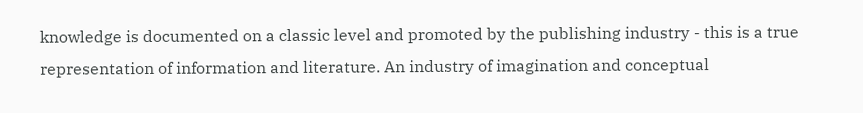knowledge is documented on a classic level and promoted by the publishing industry - this is a true representation of information and literature. An industry of imagination and conceptual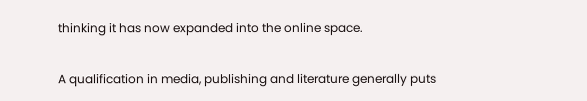thinking it has now expanded into the online space.

A qualification in media, publishing and literature generally puts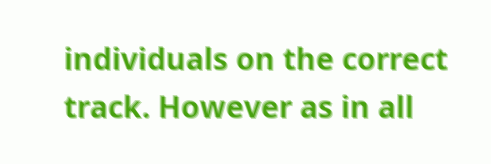individuals on the correct track. However as in all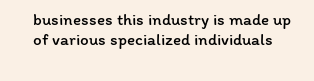businesses this industry is made up of various specialized individuals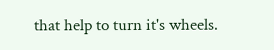that help to turn it's wheels.